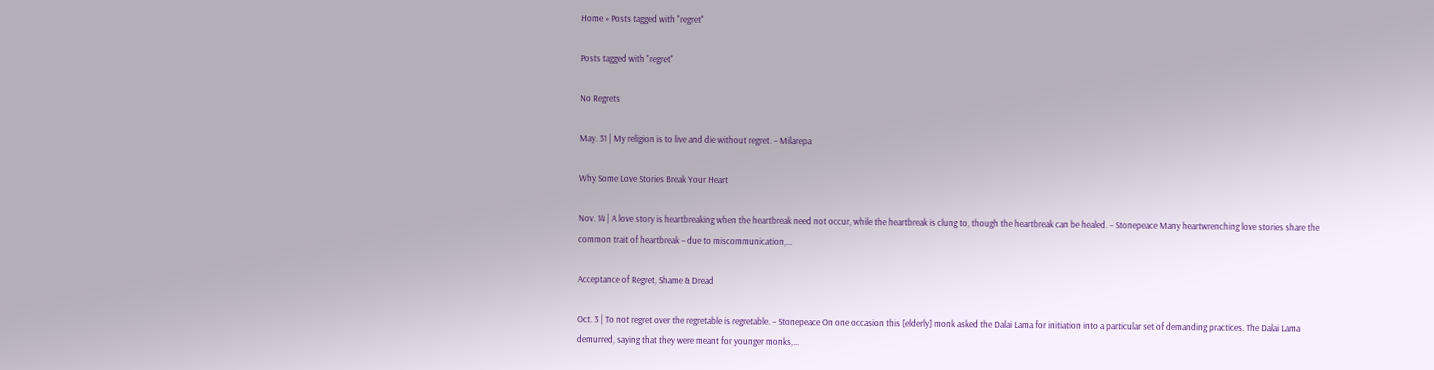Home » Posts tagged with "regret"

Posts tagged with "regret"

No Regrets

May. 31 | My religion is to live and die without regret. – Milarepa

Why Some Love Stories Break Your Heart

Nov. 14 | A love story is heartbreaking when the heartbreak need not occur, while the heartbreak is clung to, though the heartbreak can be healed. – Stonepeace Many heartwrenching love stories share the common trait of heartbreak – due to miscommunication,...

Acceptance of Regret, Shame & Dread

Oct. 3 | To not regret over the regretable is regretable. – Stonepeace On one occasion this [elderly] monk asked the Dalai Lama for initiation into a particular set of demanding practices. The Dalai Lama demurred, saying that they were meant for younger monks,...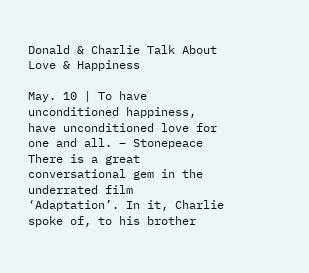Donald & Charlie Talk About Love & Happiness

May. 10 | To have unconditioned happiness, have unconditioned love for one and all. – Stonepeace There is a great conversational gem in the underrated film ‘Adaptation’. In it, Charlie spoke of, to his brother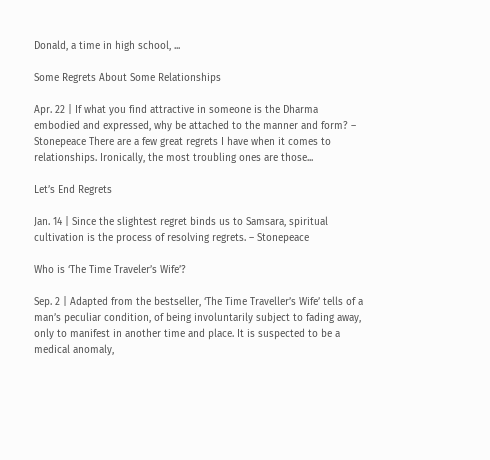Donald, a time in high school, ...

Some Regrets About Some Relationships

Apr. 22 | If what you find attractive in someone is the Dharma embodied and expressed, why be attached to the manner and form? – Stonepeace There are a few great regrets I have when it comes to relationships. Ironically, the most troubling ones are those...

Let’s End Regrets

Jan. 14 | Since the slightest regret binds us to Samsara, spiritual cultivation is the process of resolving regrets. – Stonepeace

Who is ‘The Time Traveler’s Wife’?

Sep. 2 | Adapted from the bestseller, ‘The Time Traveller’s Wife’ tells of a man’s peculiar condition, of being involuntarily subject to fading away, only to manifest in another time and place. It is suspected to be a medical anomaly,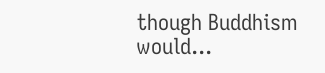though Buddhism would...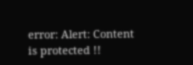error: Alert: Content is protected !!